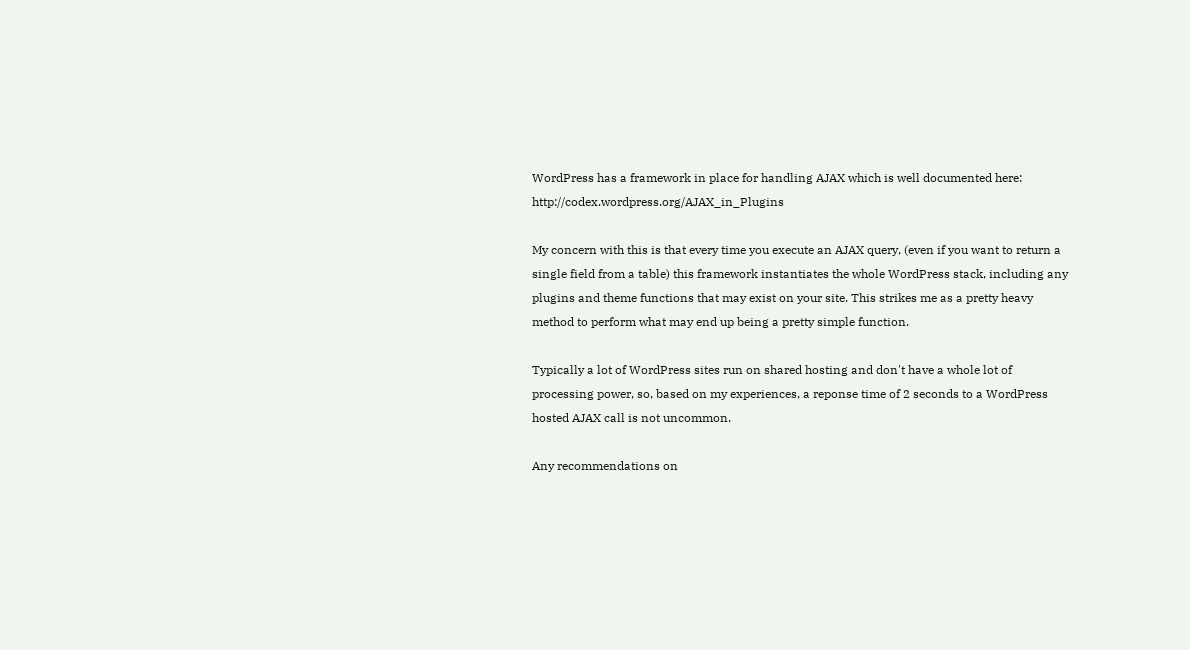WordPress has a framework in place for handling AJAX which is well documented here: http://codex.wordpress.org/AJAX_in_Plugins

My concern with this is that every time you execute an AJAX query, (even if you want to return a single field from a table) this framework instantiates the whole WordPress stack, including any plugins and theme functions that may exist on your site. This strikes me as a pretty heavy method to perform what may end up being a pretty simple function.

Typically a lot of WordPress sites run on shared hosting and don't have a whole lot of processing power, so, based on my experiences, a reponse time of 2 seconds to a WordPress hosted AJAX call is not uncommon.

Any recommendations on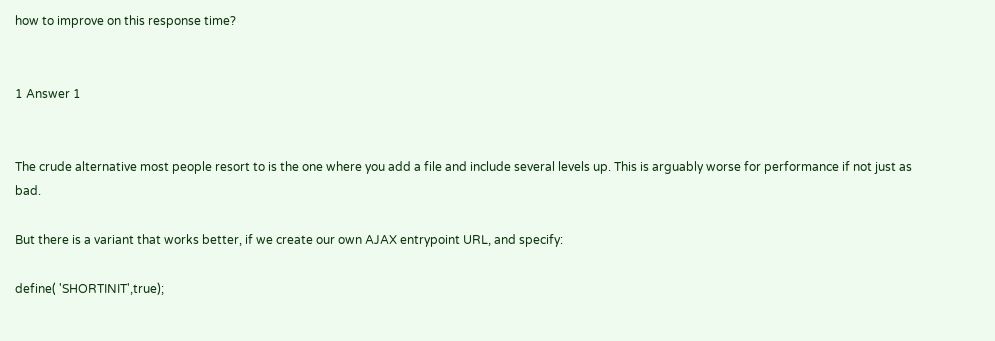how to improve on this response time?


1 Answer 1


The crude alternative most people resort to is the one where you add a file and include several levels up. This is arguably worse for performance if not just as bad.

But there is a variant that works better, if we create our own AJAX entrypoint URL, and specify:

define( 'SHORTINIT',true);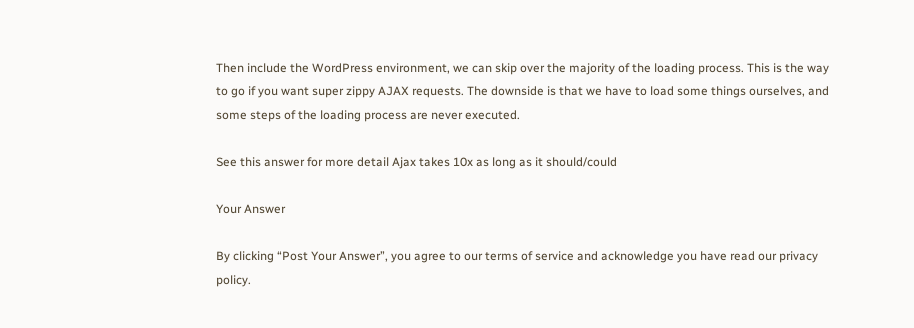Then include the WordPress environment, we can skip over the majority of the loading process. This is the way to go if you want super zippy AJAX requests. The downside is that we have to load some things ourselves, and some steps of the loading process are never executed.

See this answer for more detail Ajax takes 10x as long as it should/could

Your Answer

By clicking “Post Your Answer”, you agree to our terms of service and acknowledge you have read our privacy policy.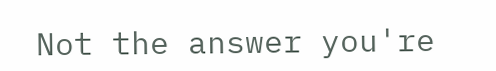Not the answer you're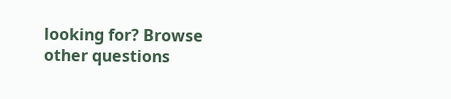looking for? Browse other questions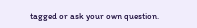tagged or ask your own question.